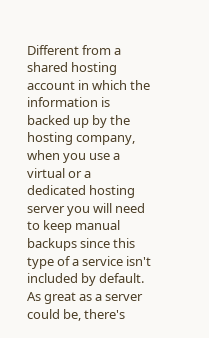Different from a shared hosting account in which the information is backed up by the hosting company, when you use a virtual or a dedicated hosting server you will need to keep manual backups since this type of a service isn't included by default. As great as a server could be, there's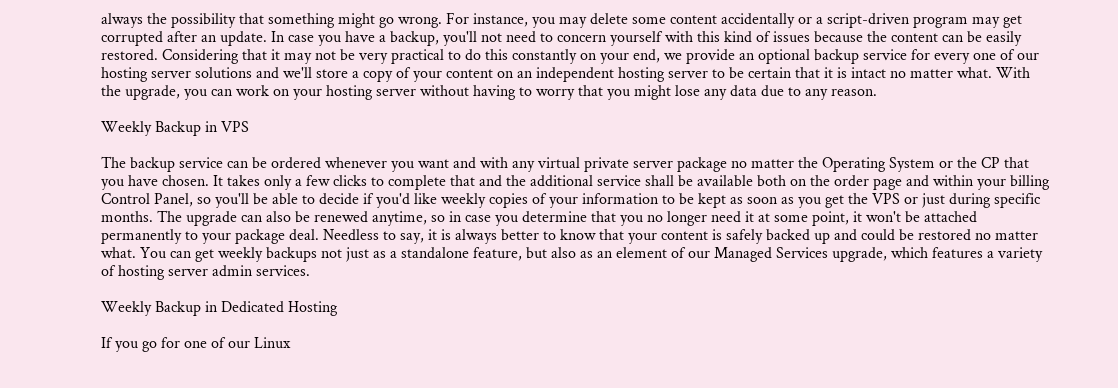always the possibility that something might go wrong. For instance, you may delete some content accidentally or a script-driven program may get corrupted after an update. In case you have a backup, you'll not need to concern yourself with this kind of issues because the content can be easily restored. Considering that it may not be very practical to do this constantly on your end, we provide an optional backup service for every one of our hosting server solutions and we'll store a copy of your content on an independent hosting server to be certain that it is intact no matter what. With the upgrade, you can work on your hosting server without having to worry that you might lose any data due to any reason.

Weekly Backup in VPS

The backup service can be ordered whenever you want and with any virtual private server package no matter the Operating System or the CP that you have chosen. It takes only a few clicks to complete that and the additional service shall be available both on the order page and within your billing Control Panel, so you'll be able to decide if you'd like weekly copies of your information to be kept as soon as you get the VPS or just during specific months. The upgrade can also be renewed anytime, so in case you determine that you no longer need it at some point, it won't be attached permanently to your package deal. Needless to say, it is always better to know that your content is safely backed up and could be restored no matter what. You can get weekly backups not just as a standalone feature, but also as an element of our Managed Services upgrade, which features a variety of hosting server admin services.

Weekly Backup in Dedicated Hosting

If you go for one of our Linux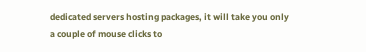dedicated servers hosting packages, it will take you only a couple of mouse clicks to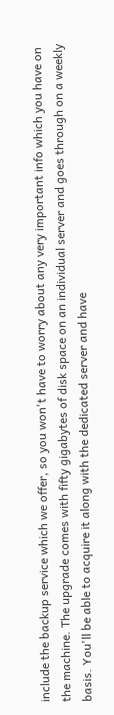include the backup service which we offer, so you won't have to worry about any very important info which you have on the machine. The upgrade comes with fifty gigabytes of disk space on an individual server and goes through on a weekly basis. You'll be able to acquire it along with the dedicated server and have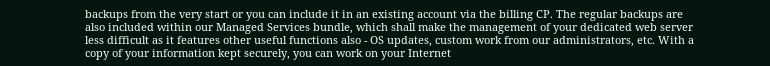backups from the very start or you can include it in an existing account via the billing CP. The regular backups are also included within our Managed Services bundle, which shall make the management of your dedicated web server less difficult as it features other useful functions also - OS updates, custom work from our administrators, etc. With a copy of your information kept securely, you can work on your Internet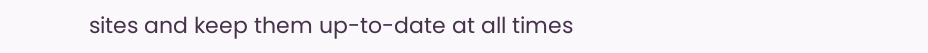sites and keep them up-to-date at all times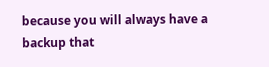because you will always have a backup that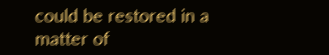could be restored in a matter of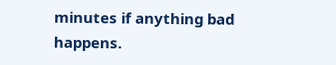minutes if anything bad happens.